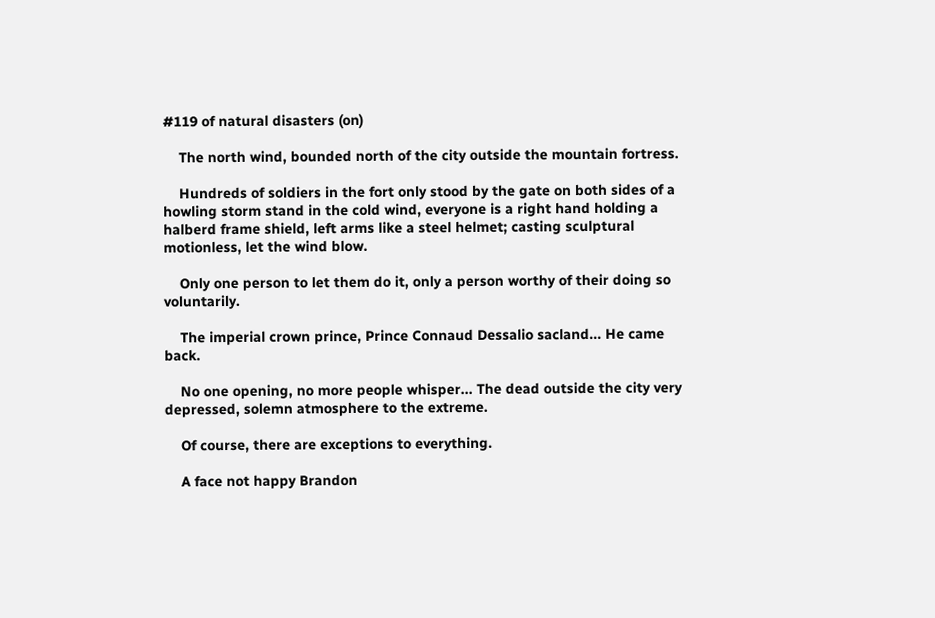#119 of natural disasters (on)

    The north wind, bounded north of the city outside the mountain fortress.

    Hundreds of soldiers in the fort only stood by the gate on both sides of a howling storm stand in the cold wind, everyone is a right hand holding a halberd frame shield, left arms like a steel helmet; casting sculptural motionless, let the wind blow.

    Only one person to let them do it, only a person worthy of their doing so voluntarily.

    The imperial crown prince, Prince Connaud Dessalio sacland... He came back.

    No one opening, no more people whisper... The dead outside the city very depressed, solemn atmosphere to the extreme.

    Of course, there are exceptions to everything.

    A face not happy Brandon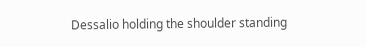Dessalio holding the shoulder standing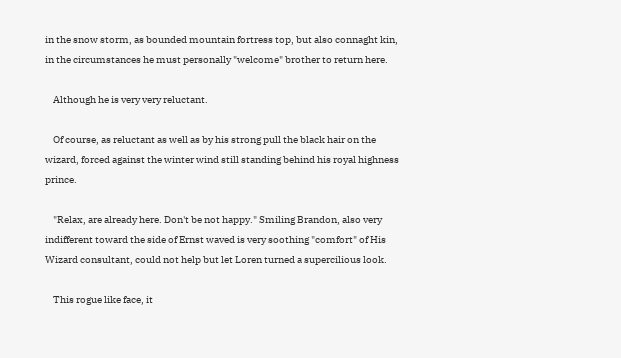in the snow storm, as bounded mountain fortress top, but also connaght kin, in the circumstances he must personally "welcome" brother to return here.

    Although he is very very reluctant.

    Of course, as reluctant as well as by his strong pull the black hair on the wizard, forced against the winter wind still standing behind his royal highness prince.

    "Relax, are already here. Don't be not happy." Smiling Brandon, also very indifferent toward the side of Ernst waved is very soothing "comfort" of His Wizard consultant, could not help but let Loren turned a supercilious look.

    This rogue like face, it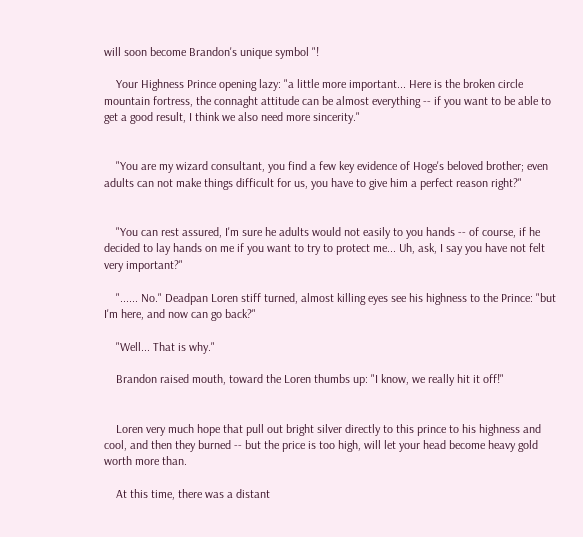will soon become Brandon's unique symbol "!

    Your Highness Prince opening lazy: "a little more important... Here is the broken circle mountain fortress, the connaght attitude can be almost everything -- if you want to be able to get a good result, I think we also need more sincerity."


    "You are my wizard consultant, you find a few key evidence of Hoge's beloved brother; even adults can not make things difficult for us, you have to give him a perfect reason right?"


    "You can rest assured, I'm sure he adults would not easily to you hands -- of course, if he decided to lay hands on me if you want to try to protect me... Uh, ask, I say you have not felt very important?"

    "...... No." Deadpan Loren stiff turned, almost killing eyes see his highness to the Prince: "but I'm here, and now can go back?"

    "Well... That is why."

    Brandon raised mouth, toward the Loren thumbs up: "I know, we really hit it off!"


    Loren very much hope that pull out bright silver directly to this prince to his highness and cool, and then they burned -- but the price is too high, will let your head become heavy gold worth more than.

    At this time, there was a distant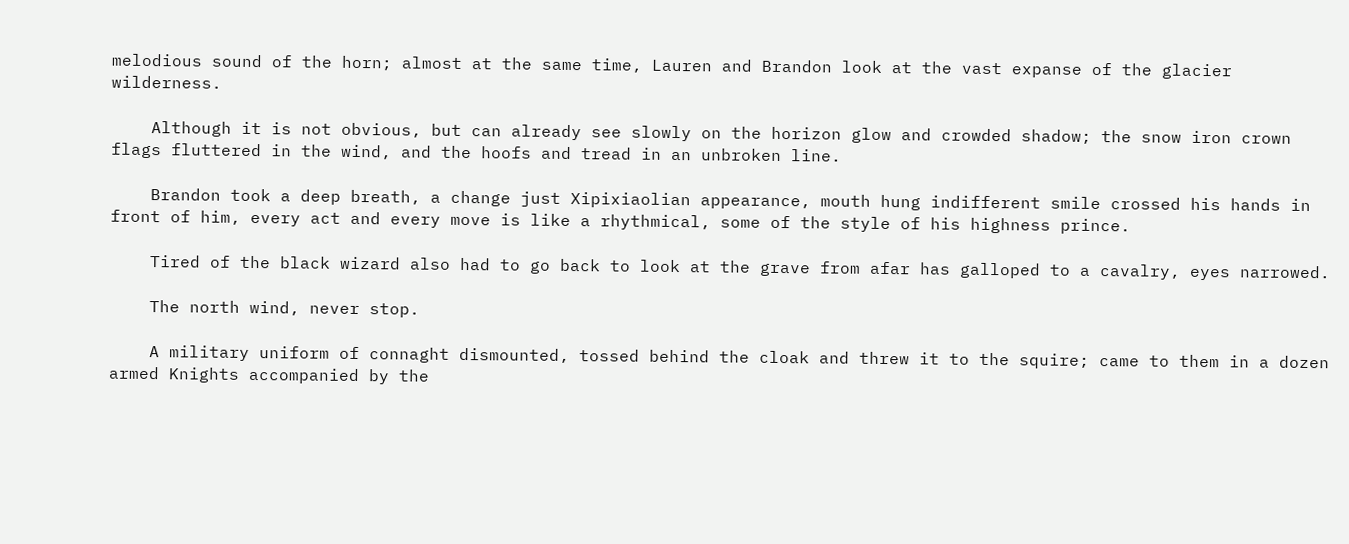melodious sound of the horn; almost at the same time, Lauren and Brandon look at the vast expanse of the glacier wilderness.

    Although it is not obvious, but can already see slowly on the horizon glow and crowded shadow; the snow iron crown flags fluttered in the wind, and the hoofs and tread in an unbroken line.

    Brandon took a deep breath, a change just Xipixiaolian appearance, mouth hung indifferent smile crossed his hands in front of him, every act and every move is like a rhythmical, some of the style of his highness prince.

    Tired of the black wizard also had to go back to look at the grave from afar has galloped to a cavalry, eyes narrowed.

    The north wind, never stop.

    A military uniform of connaght dismounted, tossed behind the cloak and threw it to the squire; came to them in a dozen armed Knights accompanied by the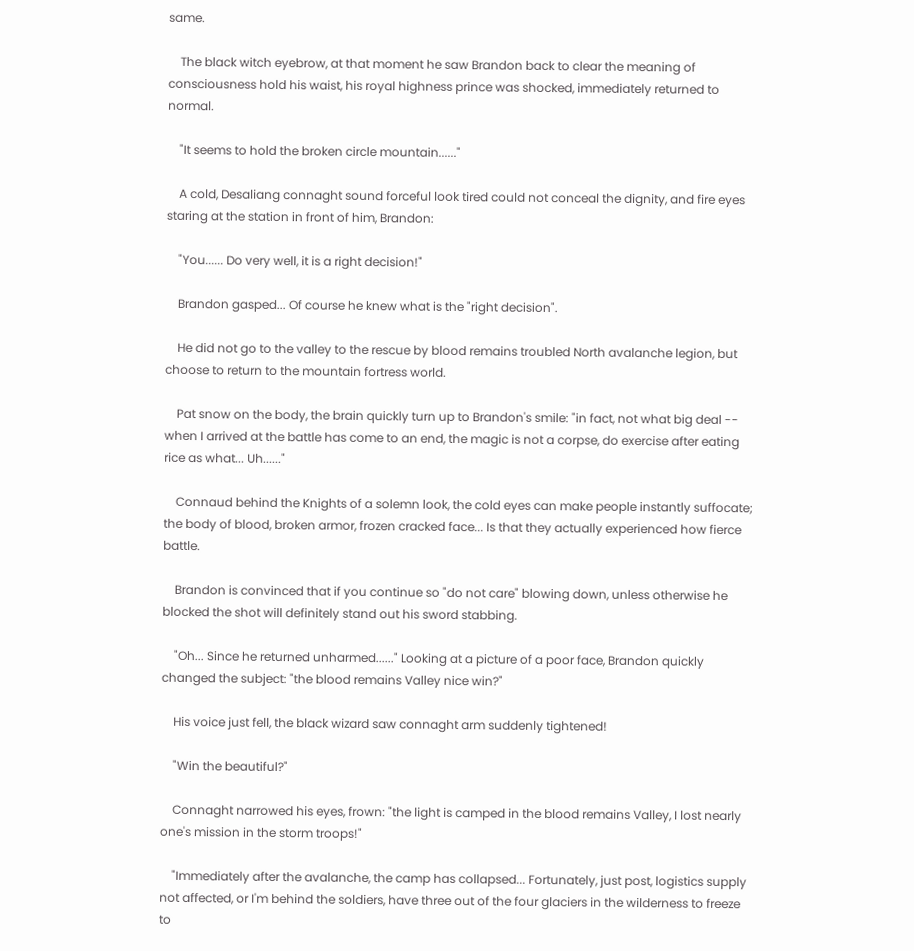same.

    The black witch eyebrow, at that moment he saw Brandon back to clear the meaning of consciousness hold his waist, his royal highness prince was shocked, immediately returned to normal.

    "It seems to hold the broken circle mountain......"

    A cold, Desaliang connaght sound forceful look tired could not conceal the dignity, and fire eyes staring at the station in front of him, Brandon:

    "You...... Do very well, it is a right decision!"

    Brandon gasped... Of course he knew what is the "right decision".

    He did not go to the valley to the rescue by blood remains troubled North avalanche legion, but choose to return to the mountain fortress world.

    Pat snow on the body, the brain quickly turn up to Brandon's smile: "in fact, not what big deal -- when I arrived at the battle has come to an end, the magic is not a corpse, do exercise after eating rice as what... Uh......"

    Connaud behind the Knights of a solemn look, the cold eyes can make people instantly suffocate; the body of blood, broken armor, frozen cracked face... Is that they actually experienced how fierce battle.

    Brandon is convinced that if you continue so "do not care" blowing down, unless otherwise he blocked the shot will definitely stand out his sword stabbing.

    "Oh... Since he returned unharmed......" Looking at a picture of a poor face, Brandon quickly changed the subject: "the blood remains Valley nice win?"

    His voice just fell, the black wizard saw connaght arm suddenly tightened!

    "Win the beautiful?"

    Connaght narrowed his eyes, frown: "the light is camped in the blood remains Valley, I lost nearly one's mission in the storm troops!"

    "Immediately after the avalanche, the camp has collapsed... Fortunately, just post, logistics supply not affected, or I'm behind the soldiers, have three out of the four glaciers in the wilderness to freeze to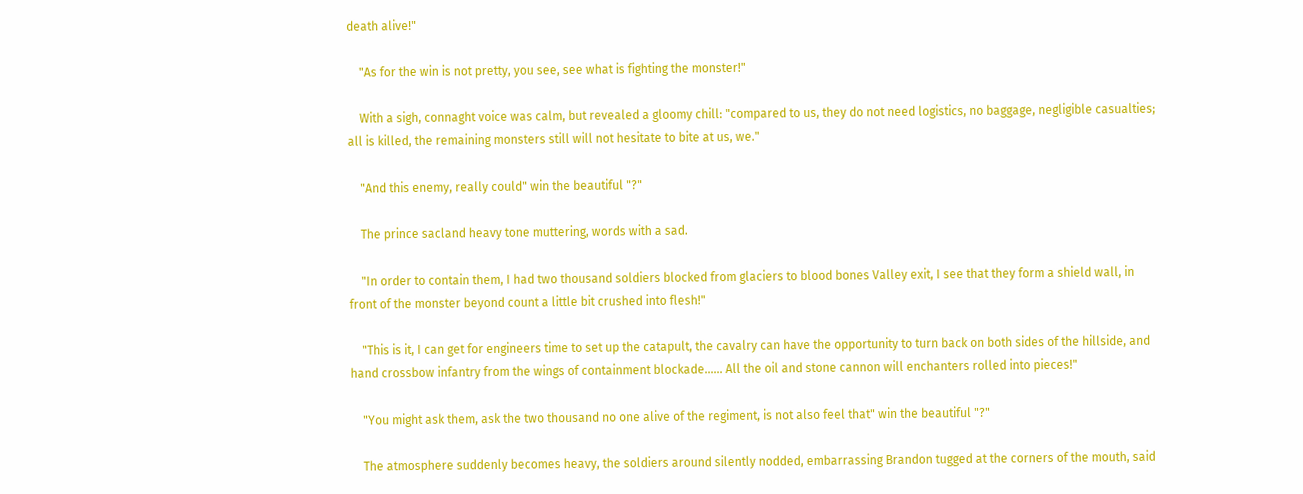death alive!"

    "As for the win is not pretty, you see, see what is fighting the monster!"

    With a sigh, connaght voice was calm, but revealed a gloomy chill: "compared to us, they do not need logistics, no baggage, negligible casualties; all is killed, the remaining monsters still will not hesitate to bite at us, we."

    "And this enemy, really could" win the beautiful "?"

    The prince sacland heavy tone muttering, words with a sad.

    "In order to contain them, I had two thousand soldiers blocked from glaciers to blood bones Valley exit, I see that they form a shield wall, in front of the monster beyond count a little bit crushed into flesh!"

    "This is it, I can get for engineers time to set up the catapult, the cavalry can have the opportunity to turn back on both sides of the hillside, and hand crossbow infantry from the wings of containment blockade...... All the oil and stone cannon will enchanters rolled into pieces!"

    "You might ask them, ask the two thousand no one alive of the regiment, is not also feel that" win the beautiful "?"

    The atmosphere suddenly becomes heavy, the soldiers around silently nodded, embarrassing Brandon tugged at the corners of the mouth, said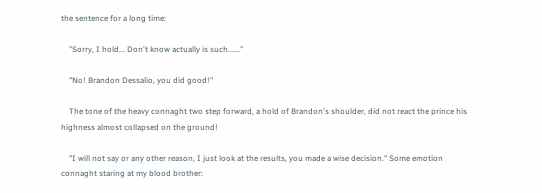the sentence for a long time:

    "Sorry, I hold... Don't know actually is such......"

    "No! Brandon Dessalio, you did good!"

    The tone of the heavy connaght two step forward, a hold of Brandon's shoulder, did not react the prince his highness almost collapsed on the ground!

    "I will not say or any other reason, I just look at the results, you made a wise decision." Some emotion connaght staring at my blood brother: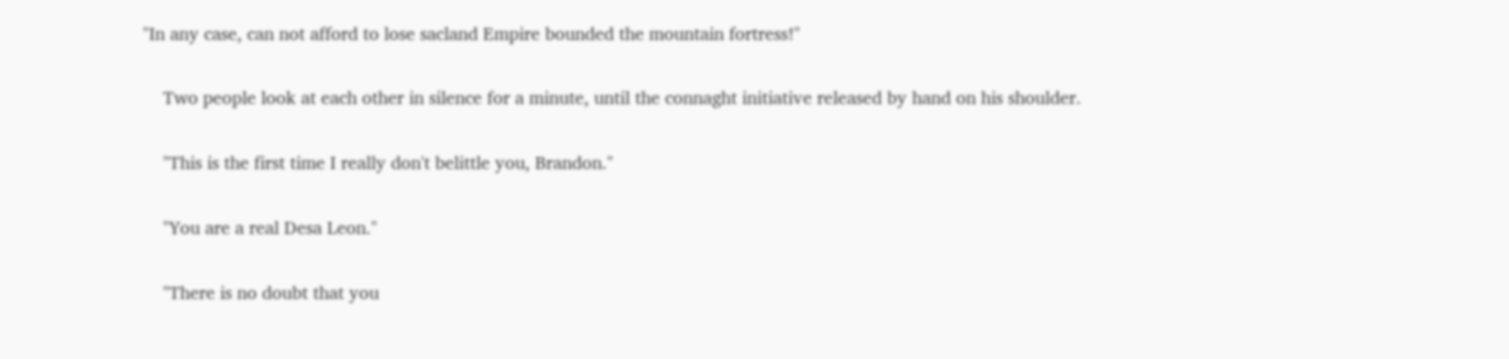"In any case, can not afford to lose sacland Empire bounded the mountain fortress!"

    Two people look at each other in silence for a minute, until the connaght initiative released by hand on his shoulder.

    "This is the first time I really don't belittle you, Brandon."

    "You are a real Desa Leon."

    "There is no doubt that you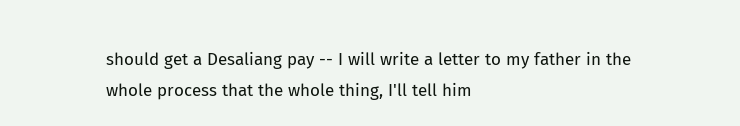should get a Desaliang pay -- I will write a letter to my father in the whole process that the whole thing, I'll tell him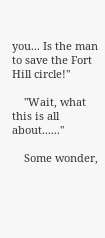you... Is the man to save the Fort Hill circle!"

    "Wait, what this is all about......"

    Some wonder,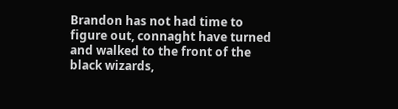Brandon has not had time to figure out, connaght have turned and walked to the front of the black wizards,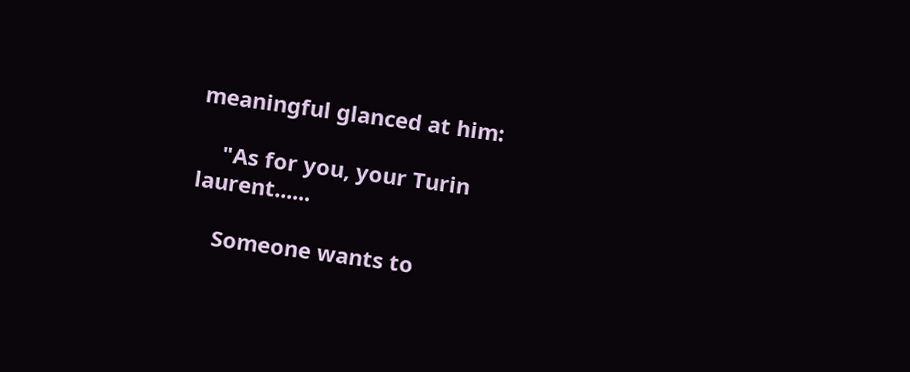meaningful glanced at him:

    "As for you, your Turin laurent......

    Someone wants to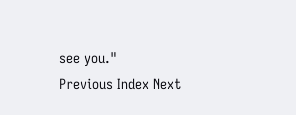see you."
Previous Index Next